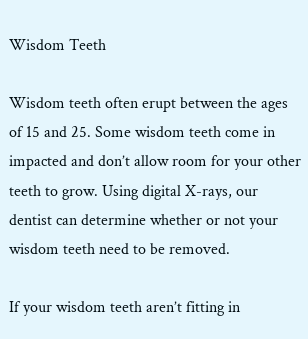Wisdom Teeth

Wisdom teeth often erupt between the ages of 15 and 25. Some wisdom teeth come in impacted and don’t allow room for your other teeth to grow. Using digital X-rays, our dentist can determine whether or not your wisdom teeth need to be removed.

If your wisdom teeth aren’t fitting in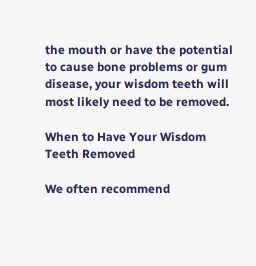the mouth or have the potential to cause bone problems or gum disease, your wisdom teeth will most likely need to be removed.

When to Have Your Wisdom Teeth Removed

We often recommend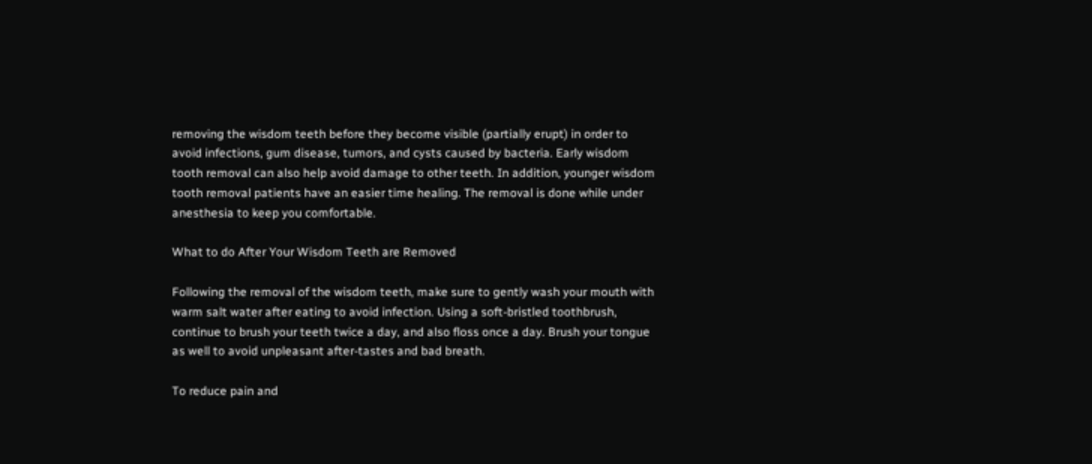removing the wisdom teeth before they become visible (partially erupt) in order to avoid infections, gum disease, tumors, and cysts caused by bacteria. Early wisdom tooth removal can also help avoid damage to other teeth. In addition, younger wisdom tooth removal patients have an easier time healing. The removal is done while under anesthesia to keep you comfortable.

What to do After Your Wisdom Teeth are Removed

Following the removal of the wisdom teeth, make sure to gently wash your mouth with warm salt water after eating to avoid infection. Using a soft-bristled toothbrush, continue to brush your teeth twice a day, and also floss once a day. Brush your tongue as well to avoid unpleasant after-tastes and bad breath.

To reduce pain and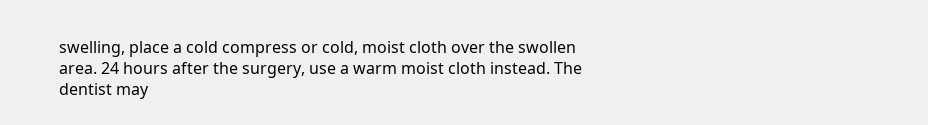swelling, place a cold compress or cold, moist cloth over the swollen area. 24 hours after the surgery, use a warm moist cloth instead. The dentist may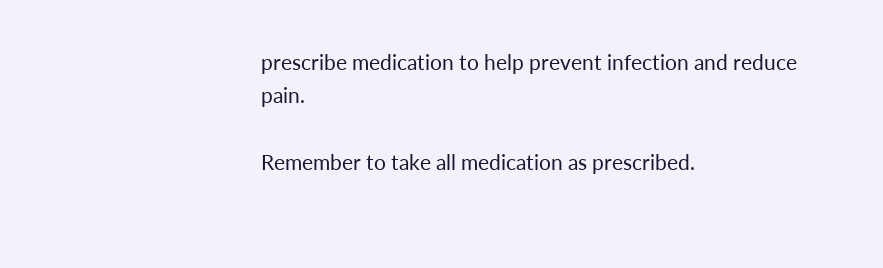prescribe medication to help prevent infection and reduce pain.

Remember to take all medication as prescribed.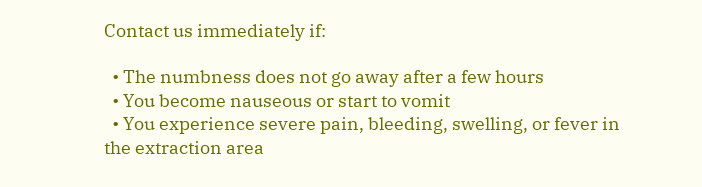Contact us immediately if:

  • The numbness does not go away after a few hours
  • You become nauseous or start to vomit
  • You experience severe pain, bleeding, swelling, or fever in the extraction area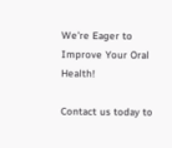We're Eager to Improve Your Oral Health!

Contact us today to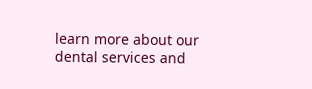learn more about our dental services and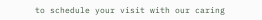to schedule your visit with our caring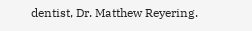dentist, Dr. Matthew Reyering.